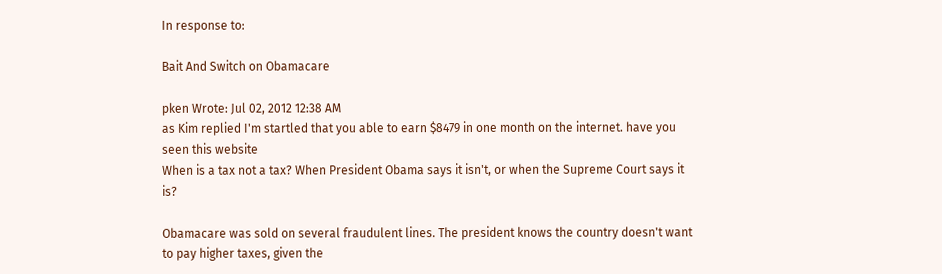In response to:

Bait And Switch on Obamacare

pken Wrote: Jul 02, 2012 12:38 AM
as Kim replied I'm startled that you able to earn $8479 in one month on the internet. have you seen this website
When is a tax not a tax? When President Obama says it isn't, or when the Supreme Court says it is?

Obamacare was sold on several fraudulent lines. The president knows the country doesn't want to pay higher taxes, given the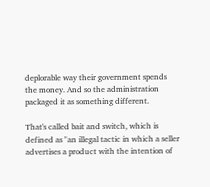deplorable way their government spends the money. And so the administration packaged it as something different.

That's called bait and switch, which is defined as "an illegal tactic in which a seller advertises a product with the intention of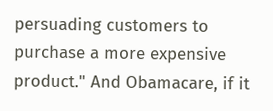persuading customers to purchase a more expensive product." And Obamacare, if it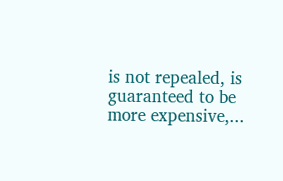is not repealed, is guaranteed to be more expensive,...